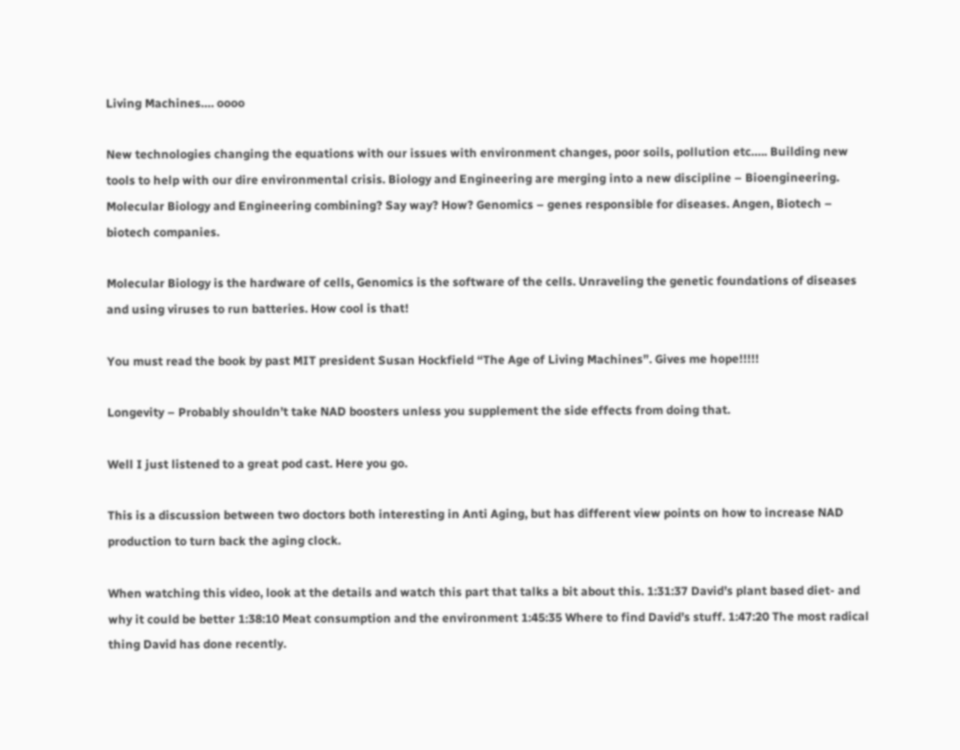Living Machines…. oooo

New technologies changing the equations with our issues with environment changes, poor soils, pollution etc….. Building new tools to help with our dire environmental crisis. Biology and Engineering are merging into a new discipline – Bioengineering. Molecular Biology and Engineering combining? Say way? How? Genomics – genes responsible for diseases. Angen, Biotech – biotech companies.

Molecular Biology is the hardware of cells, Genomics is the software of the cells. Unraveling the genetic foundations of diseases and using viruses to run batteries. How cool is that!

You must read the book by past MIT president Susan Hockfield “The Age of Living Machines”. Gives me hope!!!!!

Longevity – Probably shouldn’t take NAD boosters unless you supplement the side effects from doing that.

Well I just listened to a great pod cast. Here you go.

This is a discussion between two doctors both interesting in Anti Aging, but has different view points on how to increase NAD production to turn back the aging clock.

When watching this video, look at the details and watch this part that talks a bit about this. 1:31:37 David’s plant based diet- and why it could be better 1:38:10 Meat consumption and the environment 1:45:35 Where to find David’s stuff. 1:47:20 The most radical thing David has done recently.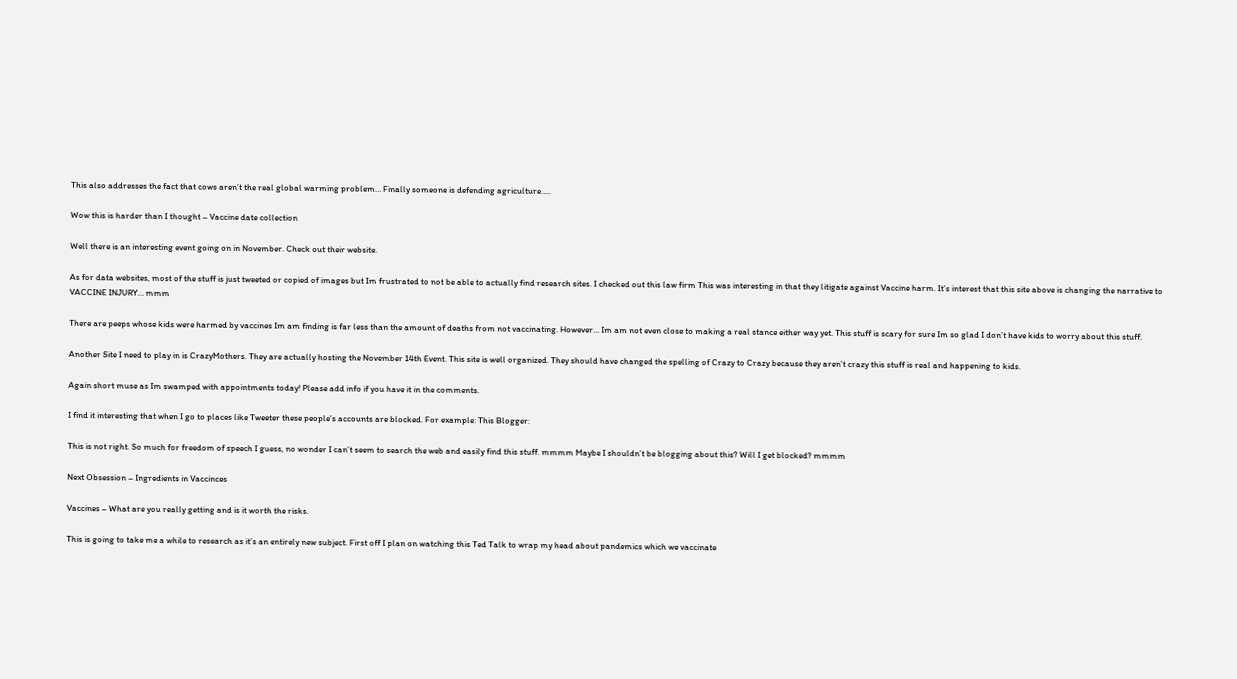This also addresses the fact that cows aren’t the real global warming problem… Finally someone is defending agriculture…..

Wow this is harder than I thought – Vaccine date collection

Well there is an interesting event going on in November. Check out their website.

As for data websites, most of the stuff is just tweeted or copied of images but Im frustrated to not be able to actually find research sites. I checked out this law firm This was interesting in that they litigate against Vaccine harm. It’s interest that this site above is changing the narrative to VACCINE INJURY… mmm

There are peeps whose kids were harmed by vaccines Im am finding is far less than the amount of deaths from not vaccinating. However… Im am not even close to making a real stance either way yet. This stuff is scary for sure Im so glad I don’t have kids to worry about this stuff.

Another Site I need to play in is CrazyMothers. They are actually hosting the November 14th Event. This site is well organized. They should have changed the spelling of Crazy to Crazy because they aren’t crazy this stuff is real and happening to kids.

Again short muse as Im swamped with appointments today! Please add info if you have it in the comments.

I find it interesting that when I go to places like Tweeter these people’s accounts are blocked. For example: This Blogger:

This is not right. So much for freedom of speech I guess, no wonder I can’t seem to search the web and easily find this stuff. mmmm Maybe I shouldn’t be blogging about this? Will I get blocked? mmmm

Next Obsession – Ingredients in Vaccinces

Vaccines – What are you really getting and is it worth the risks.

This is going to take me a while to research as it’s an entirely new subject. First off I plan on watching this Ted Talk to wrap my head about pandemics which we vaccinate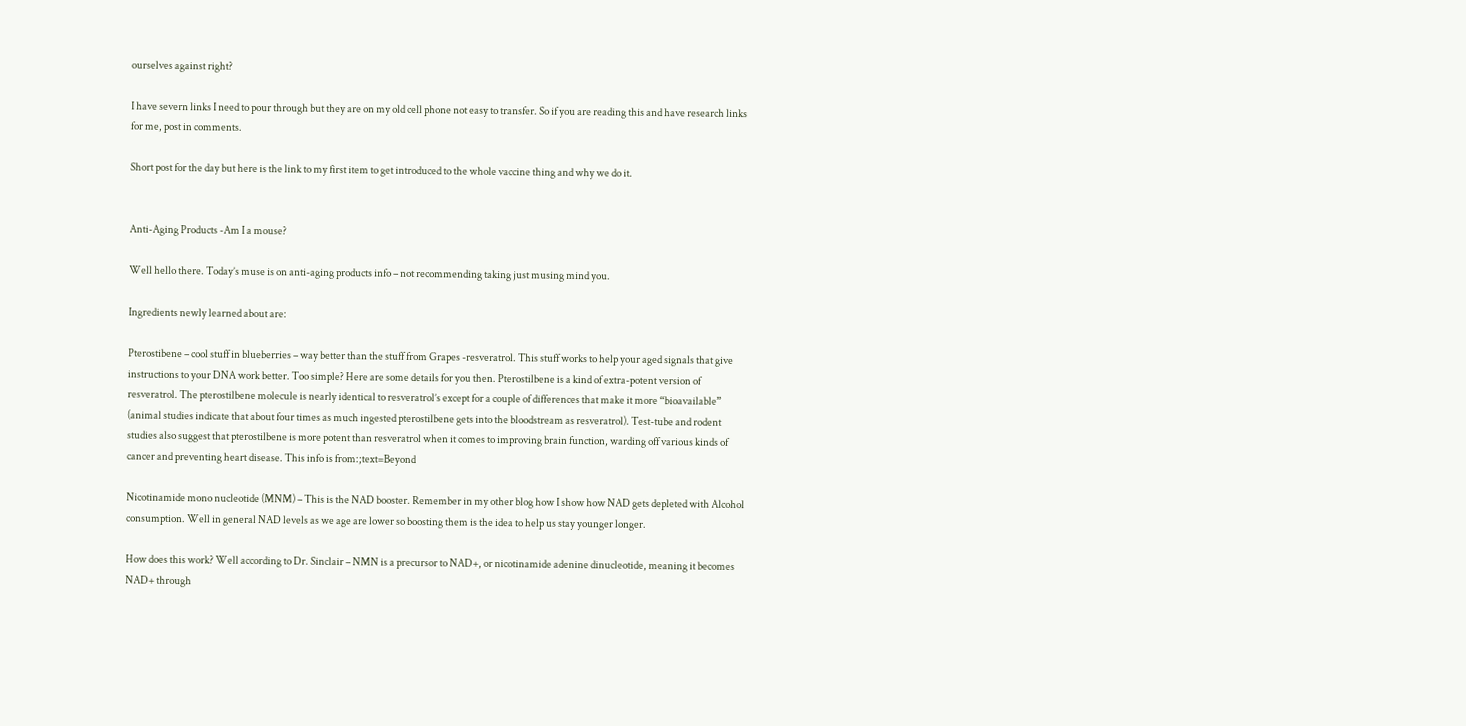ourselves against right?

I have severn links I need to pour through but they are on my old cell phone not easy to transfer. So if you are reading this and have research links for me, post in comments.

Short post for the day but here is the link to my first item to get introduced to the whole vaccine thing and why we do it.


Anti-Aging Products -Am I a mouse?

Well hello there. Today’s muse is on anti-aging products info – not recommending taking just musing mind you.

Ingredients newly learned about are:

Pterostibene – cool stuff in blueberries – way better than the stuff from Grapes -resveratrol. This stuff works to help your aged signals that give instructions to your DNA work better. Too simple? Here are some details for you then. Pterostilbene is a kind of extra-potent version of resveratrol. The pterostilbene molecule is nearly identical to resveratrol’s except for a couple of differences that make it more “bioavailable” (animal studies indicate that about four times as much ingested pterostilbene gets into the bloodstream as resveratrol). Test-tube and rodent studies also suggest that pterostilbene is more potent than resveratrol when it comes to improving brain function, warding off various kinds of cancer and preventing heart disease. This info is from:;text=Beyond

Nicotinamide mono nucleotide (MNM) – This is the NAD booster. Remember in my other blog how I show how NAD gets depleted with Alcohol consumption. Well in general NAD levels as we age are lower so boosting them is the idea to help us stay younger longer.

How does this work? Well according to Dr. Sinclair – NMN is a precursor to NAD+, or nicotinamide adenine dinucleotide, meaning it becomes NAD+ through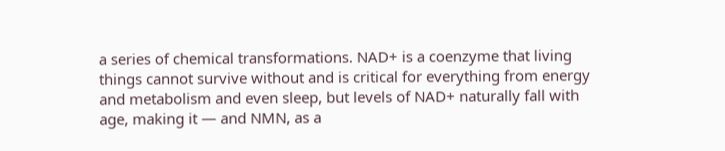a series of chemical transformations. NAD+ is a coenzyme that living things cannot survive without and is critical for everything from energy and metabolism and even sleep, but levels of NAD+ naturally fall with age, making it — and NMN, as a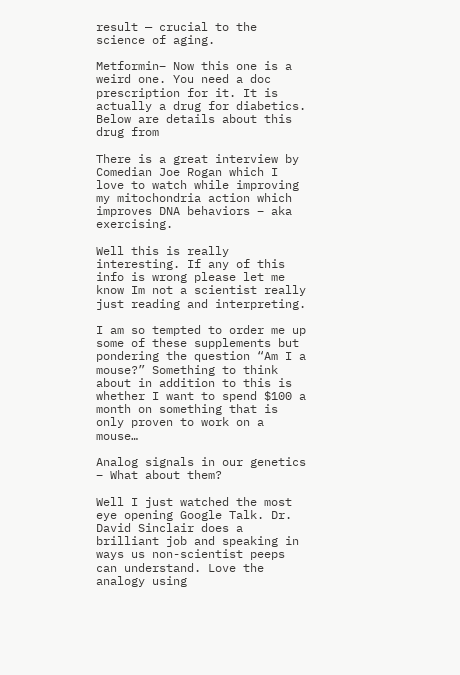result — crucial to the science of aging.

Metformin– Now this one is a weird one. You need a doc prescription for it. It is actually a drug for diabetics. Below are details about this drug from

There is a great interview by Comedian Joe Rogan which I love to watch while improving my mitochondria action which improves DNA behaviors – aka exercising.

Well this is really interesting. If any of this info is wrong please let me know Im not a scientist really just reading and interpreting.

I am so tempted to order me up some of these supplements but pondering the question “Am I a mouse?” Something to think about in addition to this is whether I want to spend $100 a month on something that is only proven to work on a mouse…

Analog signals in our genetics – What about them?

Well I just watched the most eye opening Google Talk. Dr. David Sinclair does a brilliant job and speaking in ways us non-scientist peeps can understand. Love the analogy using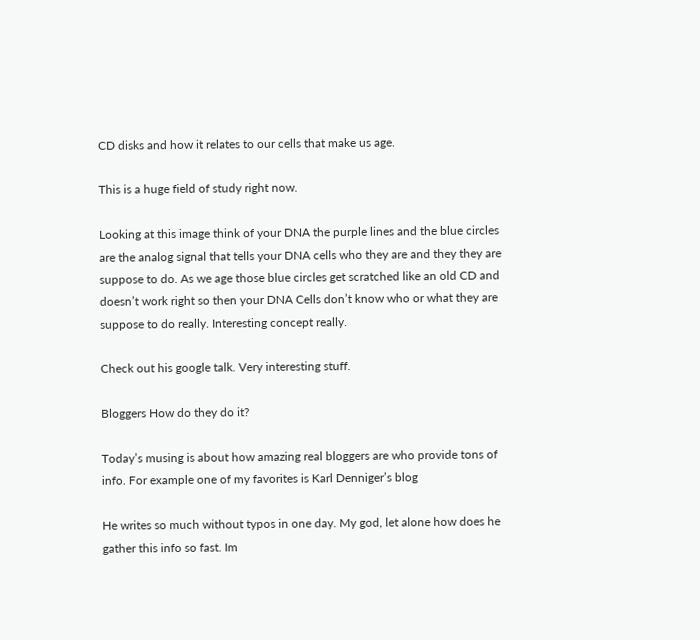CD disks and how it relates to our cells that make us age.

This is a huge field of study right now.

Looking at this image think of your DNA the purple lines and the blue circles are the analog signal that tells your DNA cells who they are and they they are suppose to do. As we age those blue circles get scratched like an old CD and doesn’t work right so then your DNA Cells don’t know who or what they are suppose to do really. Interesting concept really.

Check out his google talk. Very interesting stuff.

Bloggers How do they do it?

Today’s musing is about how amazing real bloggers are who provide tons of info. For example one of my favorites is Karl Denniger’s blog

He writes so much without typos in one day. My god, let alone how does he gather this info so fast. Im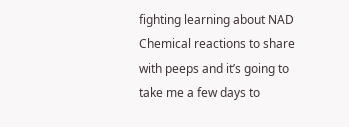fighting learning about NAD Chemical reactions to share with peeps and it’s going to take me a few days to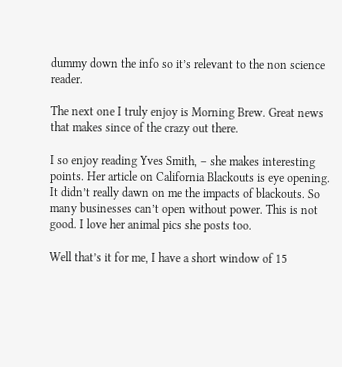dummy down the info so it’s relevant to the non science reader.

The next one I truly enjoy is Morning Brew. Great news that makes since of the crazy out there.

I so enjoy reading Yves Smith, – she makes interesting points. Her article on California Blackouts is eye opening. It didn’t really dawn on me the impacts of blackouts. So many businesses can’t open without power. This is not good. I love her animal pics she posts too.

Well that’s it for me, I have a short window of 15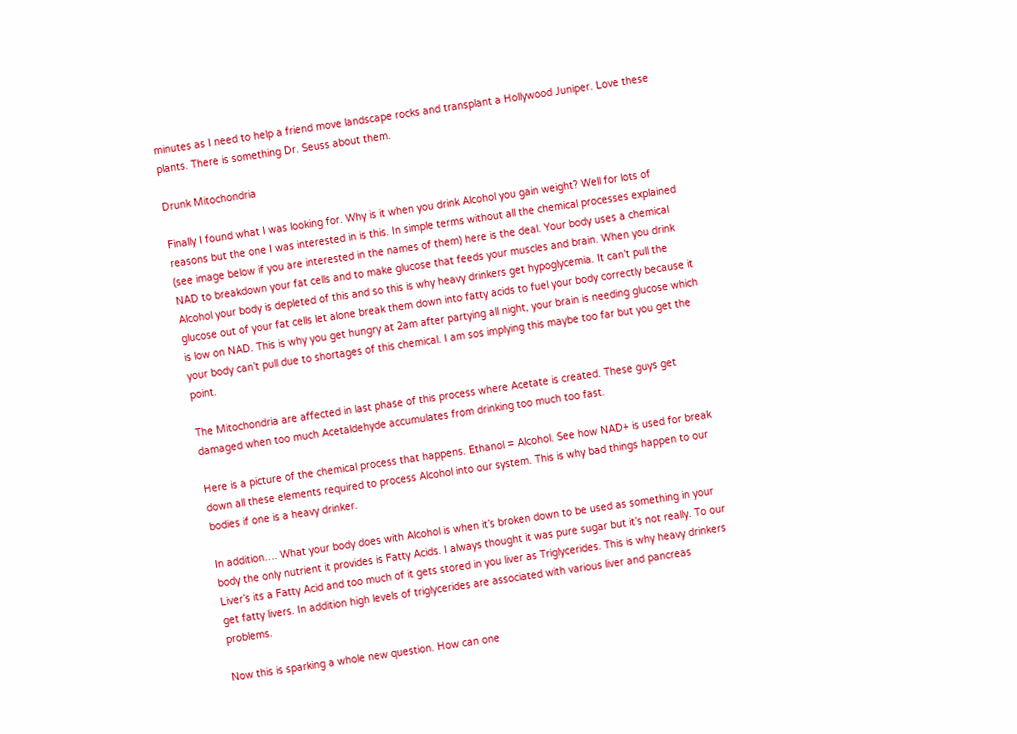minutes as I need to help a friend move landscape rocks and transplant a Hollywood Juniper. Love these plants. There is something Dr. Seuss about them.

Drunk Mitochondria

Finally I found what I was looking for. Why is it when you drink Alcohol you gain weight? Well for lots of reasons but the one I was interested in is this. In simple terms without all the chemical processes explained (see image below if you are interested in the names of them) here is the deal. Your body uses a chemical NAD to breakdown your fat cells and to make glucose that feeds your muscles and brain. When you drink Alcohol your body is depleted of this and so this is why heavy drinkers get hypoglycemia. It can’t pull the glucose out of your fat cells let alone break them down into fatty acids to fuel your body correctly because it is low on NAD. This is why you get hungry at 2am after partying all night, your brain is needing glucose which your body can’t pull due to shortages of this chemical. I am sos implying this maybe too far but you get the point.

The Mitochondria are affected in last phase of this process where Acetate is created. These guys get damaged when too much Acetaldehyde accumulates from drinking too much too fast.

Here is a picture of the chemical process that happens. Ethanol = Alcohol. See how NAD+ is used for break down all these elements required to process Alcohol into our system. This is why bad things happen to our bodies if one is a heavy drinker.

In addition…. What your body does with Alcohol is when it’s broken down to be used as something in your body the only nutrient it provides is Fatty Acids. I always thought it was pure sugar but it’s not really. To our Liver’s its a Fatty Acid and too much of it gets stored in you liver as Triglycerides. This is why heavy drinkers get fatty livers. In addition high levels of triglycerides are associated with various liver and pancreas problems.

Now this is sparking a whole new question. How can one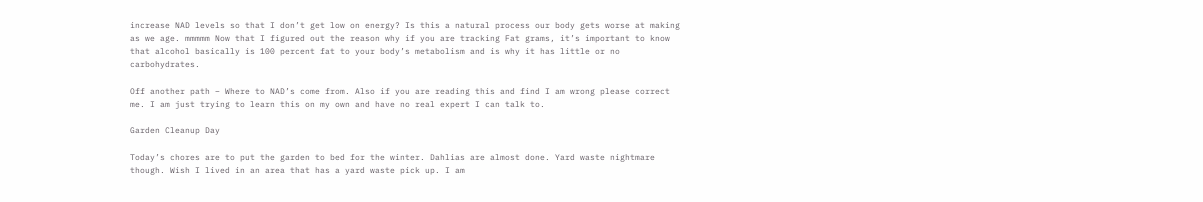increase NAD levels so that I don’t get low on energy? Is this a natural process our body gets worse at making as we age. mmmmm Now that I figured out the reason why if you are tracking Fat grams, it’s important to know that alcohol basically is 100 percent fat to your body’s metabolism and is why it has little or no carbohydrates.

Off another path – Where to NAD’s come from. Also if you are reading this and find I am wrong please correct me. I am just trying to learn this on my own and have no real expert I can talk to.

Garden Cleanup Day

Today’s chores are to put the garden to bed for the winter. Dahlias are almost done. Yard waste nightmare though. Wish I lived in an area that has a yard waste pick up. I am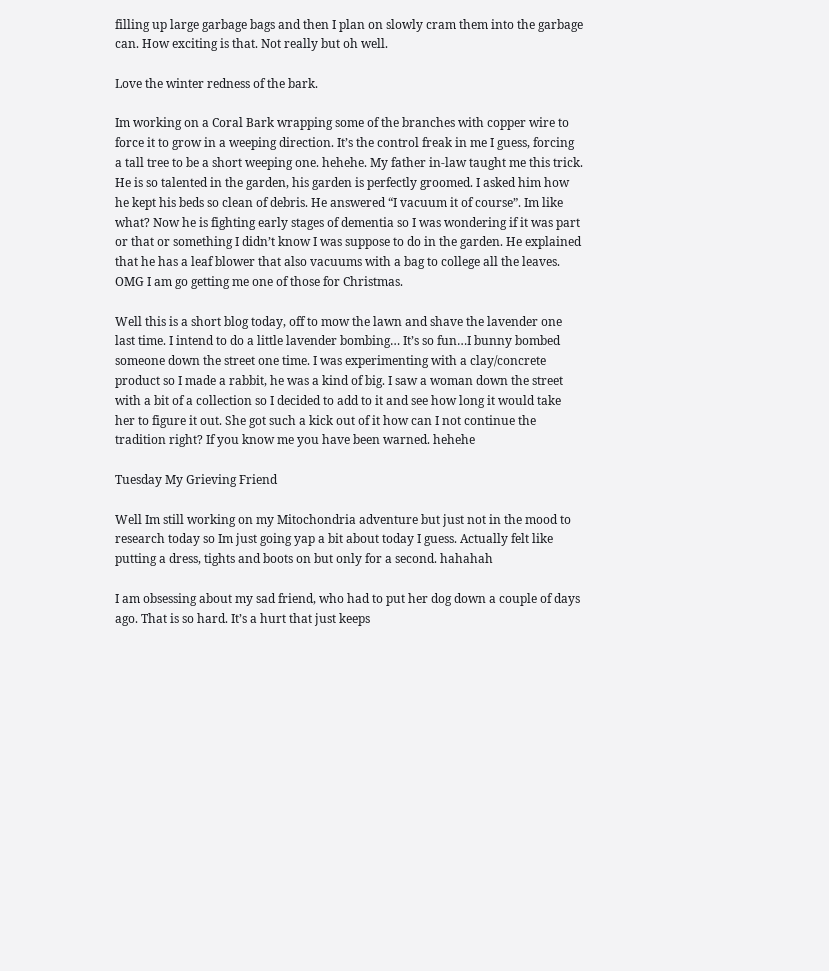filling up large garbage bags and then I plan on slowly cram them into the garbage can. How exciting is that. Not really but oh well.

Love the winter redness of the bark.

Im working on a Coral Bark wrapping some of the branches with copper wire to force it to grow in a weeping direction. It’s the control freak in me I guess, forcing a tall tree to be a short weeping one. hehehe. My father in-law taught me this trick. He is so talented in the garden, his garden is perfectly groomed. I asked him how he kept his beds so clean of debris. He answered “I vacuum it of course”. Im like what? Now he is fighting early stages of dementia so I was wondering if it was part or that or something I didn’t know I was suppose to do in the garden. He explained that he has a leaf blower that also vacuums with a bag to college all the leaves. OMG I am go getting me one of those for Christmas.

Well this is a short blog today, off to mow the lawn and shave the lavender one last time. I intend to do a little lavender bombing… It’s so fun…I bunny bombed someone down the street one time. I was experimenting with a clay/concrete product so I made a rabbit, he was a kind of big. I saw a woman down the street with a bit of a collection so I decided to add to it and see how long it would take her to figure it out. She got such a kick out of it how can I not continue the tradition right? If you know me you have been warned. hehehe

Tuesday My Grieving Friend

Well Im still working on my Mitochondria adventure but just not in the mood to research today so Im just going yap a bit about today I guess. Actually felt like putting a dress, tights and boots on but only for a second. hahahah

I am obsessing about my sad friend, who had to put her dog down a couple of days ago. That is so hard. It’s a hurt that just keeps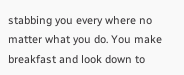stabbing you every where no matter what you do. You make breakfast and look down to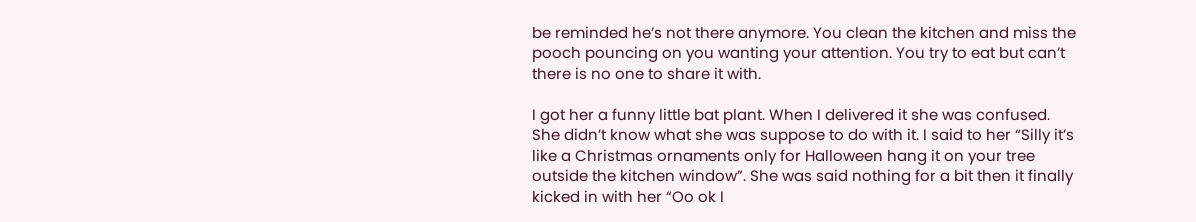be reminded he’s not there anymore. You clean the kitchen and miss the pooch pouncing on you wanting your attention. You try to eat but can’t there is no one to share it with.

I got her a funny little bat plant. When I delivered it she was confused. She didn’t know what she was suppose to do with it. I said to her “Silly it’s like a Christmas ornaments only for Halloween hang it on your tree outside the kitchen window”. She was said nothing for a bit then it finally kicked in with her “Oo ok I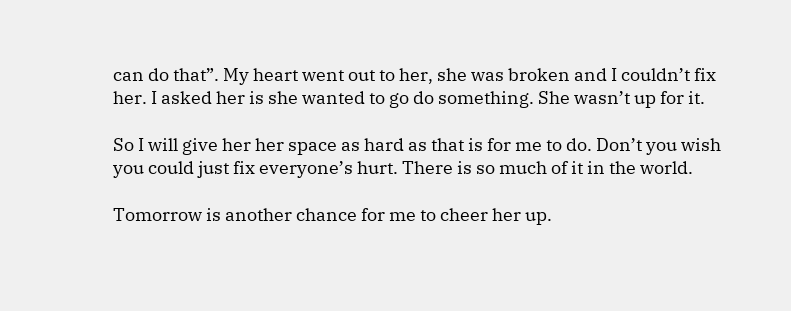can do that”. My heart went out to her, she was broken and I couldn’t fix her. I asked her is she wanted to go do something. She wasn’t up for it.

So I will give her her space as hard as that is for me to do. Don’t you wish you could just fix everyone’s hurt. There is so much of it in the world.

Tomorrow is another chance for me to cheer her up.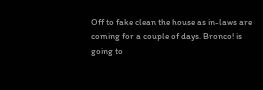Off to fake clean the house as in-laws are coming for a couple of days. Bronco! is going to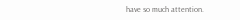have so much attention.